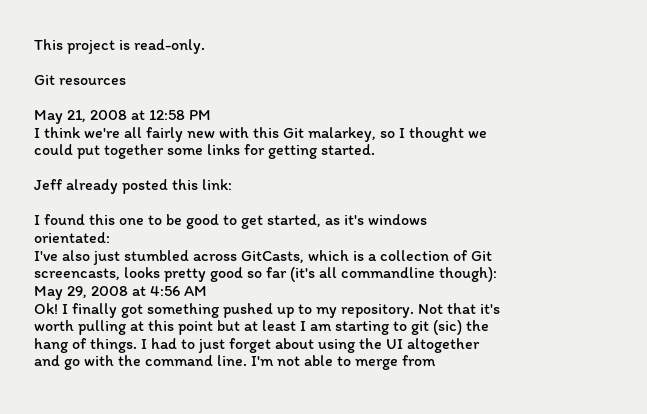This project is read-only.

Git resources

May 21, 2008 at 12:58 PM
I think we're all fairly new with this Git malarkey, so I thought we could put together some links for getting started.

Jeff already posted this link:

I found this one to be good to get started, as it's windows orientated:
I've also just stumbled across GitCasts, which is a collection of Git screencasts, looks pretty good so far (it's all commandline though):
May 29, 2008 at 4:56 AM
Ok! I finally got something pushed up to my repository. Not that it's worth pulling at this point but at least I am starting to git (sic) the hang of things. I had to just forget about using the UI altogether and go with the command line. I'm not able to merge from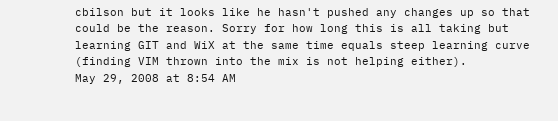cbilson but it looks like he hasn't pushed any changes up so that could be the reason. Sorry for how long this is all taking but learning GIT and WiX at the same time equals steep learning curve (finding VIM thrown into the mix is not helping either).
May 29, 2008 at 8:54 AM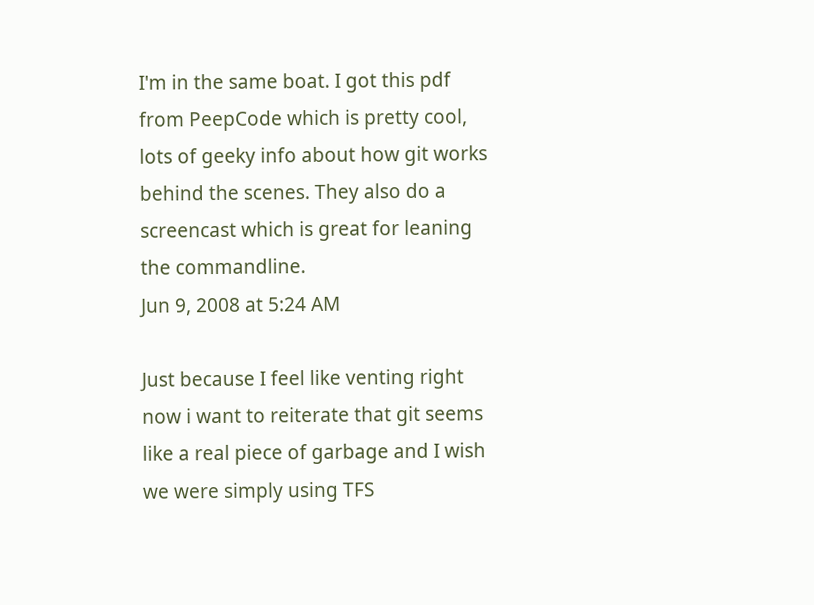I'm in the same boat. I got this pdf from PeepCode which is pretty cool, lots of geeky info about how git works behind the scenes. They also do a screencast which is great for leaning the commandline.
Jun 9, 2008 at 5:24 AM

Just because I feel like venting right now i want to reiterate that git seems like a real piece of garbage and I wish we were simply using TFS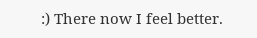:) There now I feel better.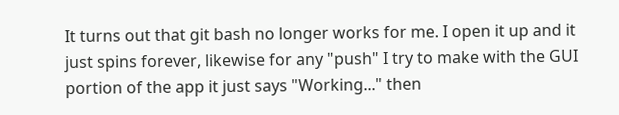It turns out that git bash no longer works for me. I open it up and it just spins forever, likewise for any "push" I try to make with the GUI portion of the app it just says "Working..." then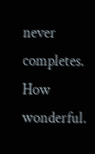never completes. How wonderful.